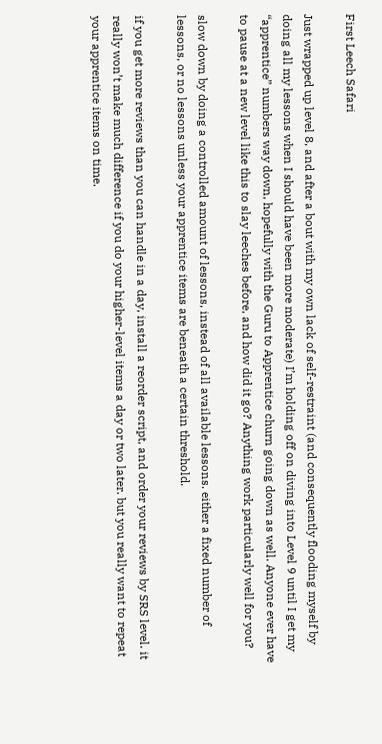First Leech Safari

Just wrapped up level 8, and after a bout with my own lack of self-restraint (and consequently flooding myself by doing all my lessons when I should have been more moderate) I’m holding off on diving into Level 9 until I get my “apprentice” numbers way down, hopefully with the Guru to Apprentice churn going down as well. Anyone ever have to pause at a new level like this to slay leeches before, and how did it go? Anything work particularly well for you?

slow down by doing a controlled amount of lessons, instead of all available lessons. either a fixed number of lessons, or no lessons unless your apprentice items are beneath a certain threshold.

if you get more reviews than you can handle in a day, install a reorder script, and order your reviews by SRS level. it really won’t make much difference if you do your higher-level items a day or two later. but you really want to repeat your apprentice items on time.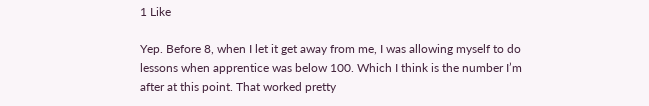1 Like

Yep. Before 8, when I let it get away from me, I was allowing myself to do lessons when apprentice was below 100. Which I think is the number I’m after at this point. That worked pretty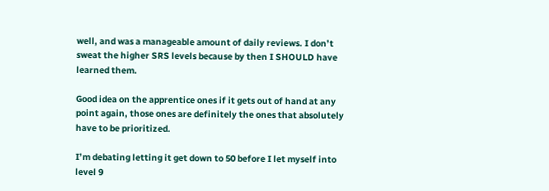well, and was a manageable amount of daily reviews. I don’t sweat the higher SRS levels because by then I SHOULD have learned them.

Good idea on the apprentice ones if it gets out of hand at any point again, those ones are definitely the ones that absolutely have to be prioritized.

I’m debating letting it get down to 50 before I let myself into level 9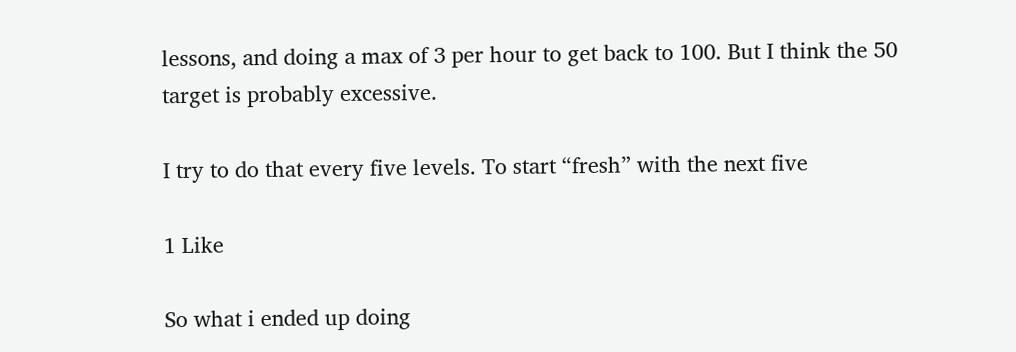lessons, and doing a max of 3 per hour to get back to 100. But I think the 50 target is probably excessive.

I try to do that every five levels. To start “fresh” with the next five

1 Like

So what i ended up doing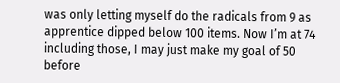was only letting myself do the radicals from 9 as apprentice dipped below 100 items. Now I’m at 74 including those, I may just make my goal of 50 before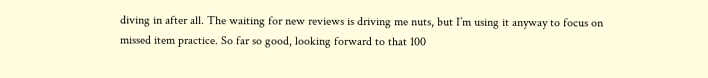diving in after all. The waiting for new reviews is driving me nuts, but I’m using it anyway to focus on missed item practice. So far so good, looking forward to that 100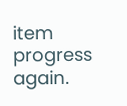item progress again.